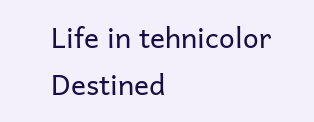Life in tehnicolor
Destined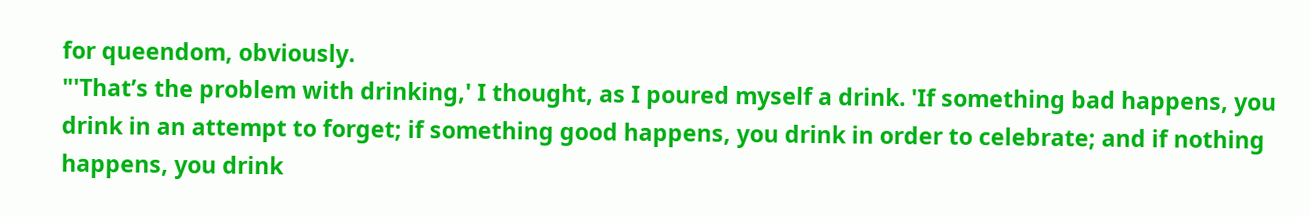for queendom, obviously.
"'That’s the problem with drinking,' I thought, as I poured myself a drink. 'If something bad happens, you drink in an attempt to forget; if something good happens, you drink in order to celebrate; and if nothing happens, you drink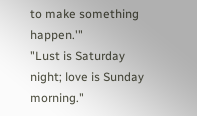to make something happen.'"
"Lust is Saturday night; love is Sunday morning."